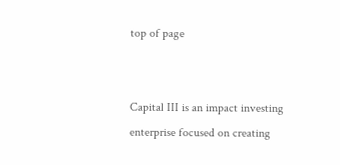top of page


Capital III is an impact investing enterprise focused on creating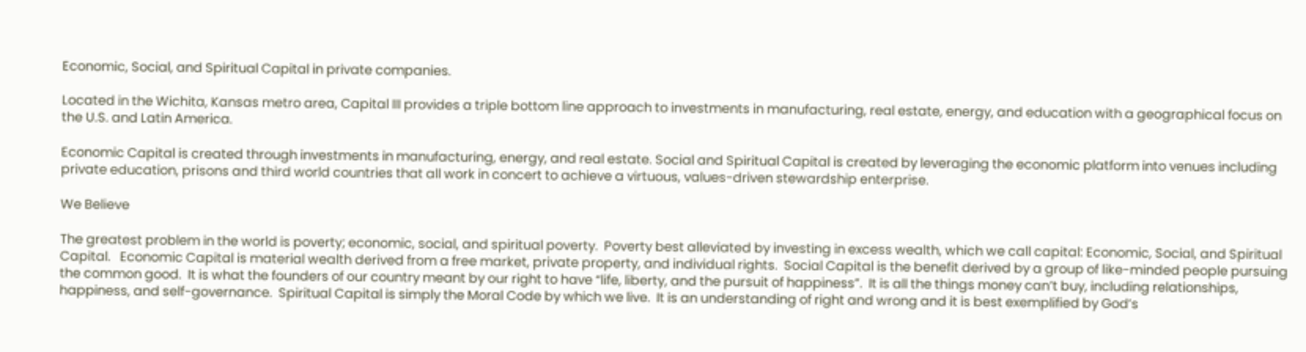Economic, Social, and Spiritual Capital in private companies.

Located in the Wichita, Kansas metro area, Capital III provides a triple bottom line approach to investments in manufacturing, real estate, energy, and education with a geographical focus on the U.S. and Latin America.

Economic Capital is created through investments in manufacturing, energy, and real estate. Social and Spiritual Capital is created by leveraging the economic platform into venues including private education, prisons and third world countries that all work in concert to achieve a virtuous, values-driven stewardship enterprise.

We Believe

The greatest problem in the world is poverty; economic, social, and spiritual poverty.  Poverty best alleviated by investing in excess wealth, which we call capital: Economic, Social, and Spiritual Capital.   Economic Capital is material wealth derived from a free market, private property, and individual rights.  Social Capital is the benefit derived by a group of like-minded people pursuing the common good.  It is what the founders of our country meant by our right to have “life, liberty, and the pursuit of happiness”.  It is all the things money can’t buy, including relationships, happiness, and self-governance.  Spiritual Capital is simply the Moral Code by which we live.  It is an understanding of right and wrong and it is best exemplified by God’s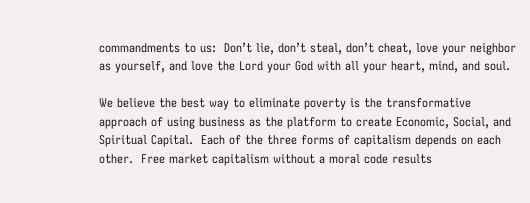commandments to us:  Don’t lie, don’t steal, don’t cheat, love your neighbor as yourself, and love the Lord your God with all your heart, mind, and soul.

We believe the best way to eliminate poverty is the transformative approach of using business as the platform to create Economic, Social, and Spiritual Capital.  Each of the three forms of capitalism depends on each other.  Free market capitalism without a moral code results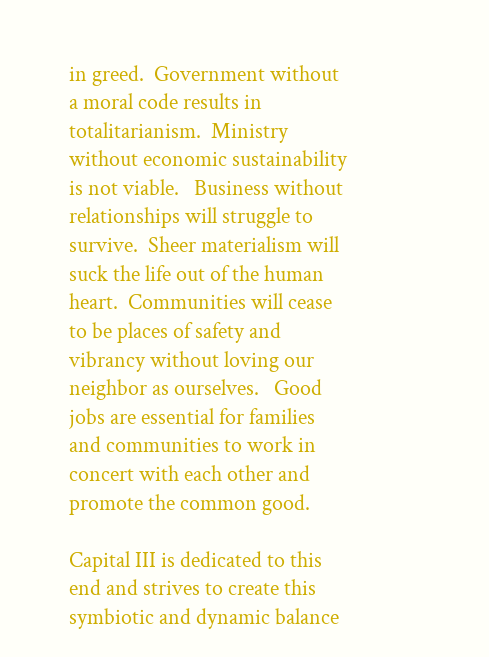in greed.  Government without a moral code results in totalitarianism.  Ministry without economic sustainability is not viable.   Business without relationships will struggle to survive.  Sheer materialism will suck the life out of the human heart.  Communities will cease to be places of safety and vibrancy without loving our neighbor as ourselves.   Good jobs are essential for families and communities to work in concert with each other and promote the common good.

Capital III is dedicated to this end and strives to create this symbiotic and dynamic balance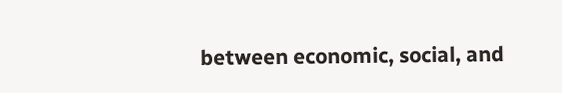between economic, social, and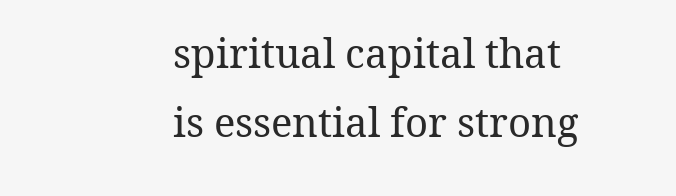spiritual capital that is essential for strong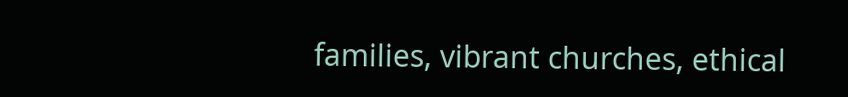families, vibrant churches, ethical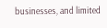businesses, and limited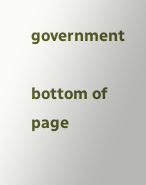government

bottom of page